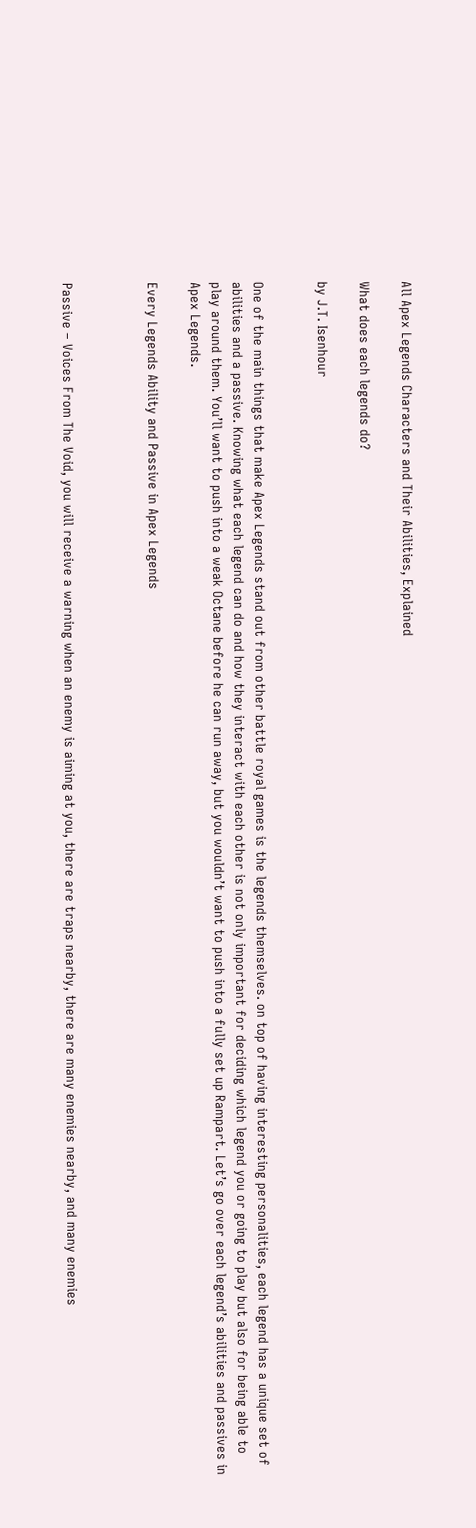All Apex Legends Characters and Their Abilities, Explained

What does each legends do?

by J.T. Isenhour


One of the main things that make Apex Legends stand out from other battle royal games is the legends themselves. on top of having interesting personalities, each legend has a unique set of abilities and a passive. Knowing what each legend can do and how they interact with each other is not only important for deciding which legend you or going to play but also for being able to play around them. You’ll want to push into a weak Octane before he can run away, but you wouldn’t want to push into a fully set up Rampart. Let’s go over each legend’s abilities and passives in Apex Legends.

Every Legends Ability and Passive in Apex Legends



Passive – Voices From The Void, you will receive a warning when an enemy is aiming at you, there are traps nearby, there are many enemies nearby, and many enemies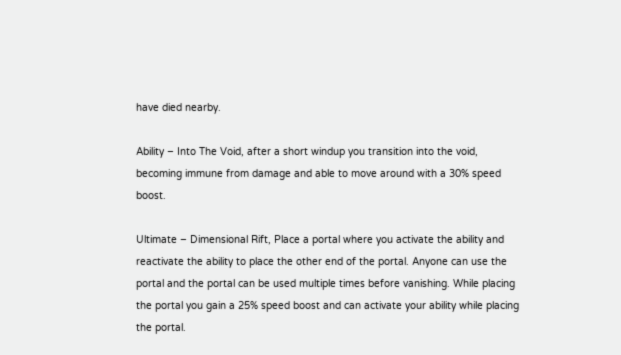have died nearby.

Ability – Into The Void, after a short windup you transition into the void, becoming immune from damage and able to move around with a 30% speed boost.

Ultimate – Dimensional Rift, Place a portal where you activate the ability and reactivate the ability to place the other end of the portal. Anyone can use the portal and the portal can be used multiple times before vanishing. While placing the portal you gain a 25% speed boost and can activate your ability while placing the portal.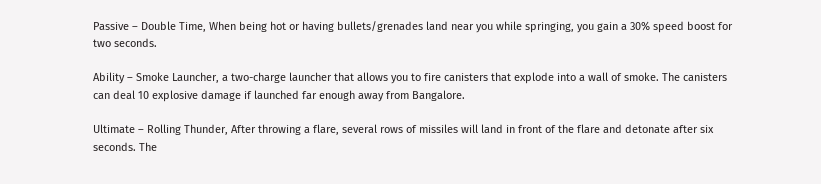Passive – Double Time, When being hot or having bullets/grenades land near you while springing, you gain a 30% speed boost for two seconds.

Ability – Smoke Launcher, a two-charge launcher that allows you to fire canisters that explode into a wall of smoke. The canisters can deal 10 explosive damage if launched far enough away from Bangalore.

Ultimate – Rolling Thunder, After throwing a flare, several rows of missiles will land in front of the flare and detonate after six seconds. The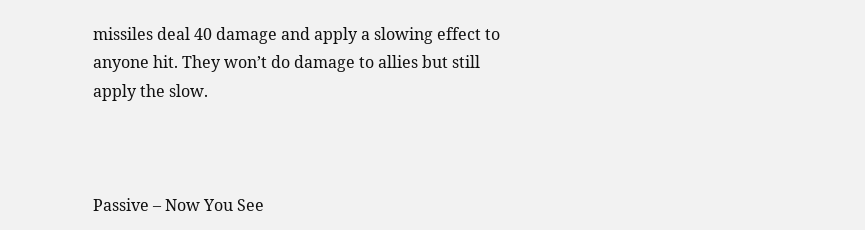missiles deal 40 damage and apply a slowing effect to anyone hit. They won’t do damage to allies but still apply the slow.



Passive – Now You See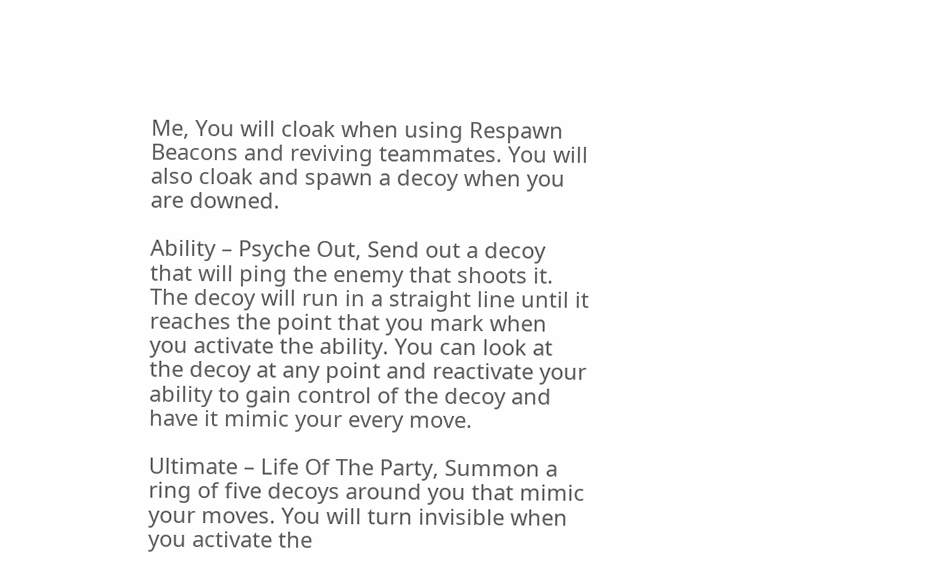Me, You will cloak when using Respawn Beacons and reviving teammates. You will also cloak and spawn a decoy when you are downed.

Ability – Psyche Out, Send out a decoy that will ping the enemy that shoots it. The decoy will run in a straight line until it reaches the point that you mark when you activate the ability. You can look at the decoy at any point and reactivate your ability to gain control of the decoy and have it mimic your every move.

Ultimate – Life Of The Party, Summon a ring of five decoys around you that mimic your moves. You will turn invisible when you activate the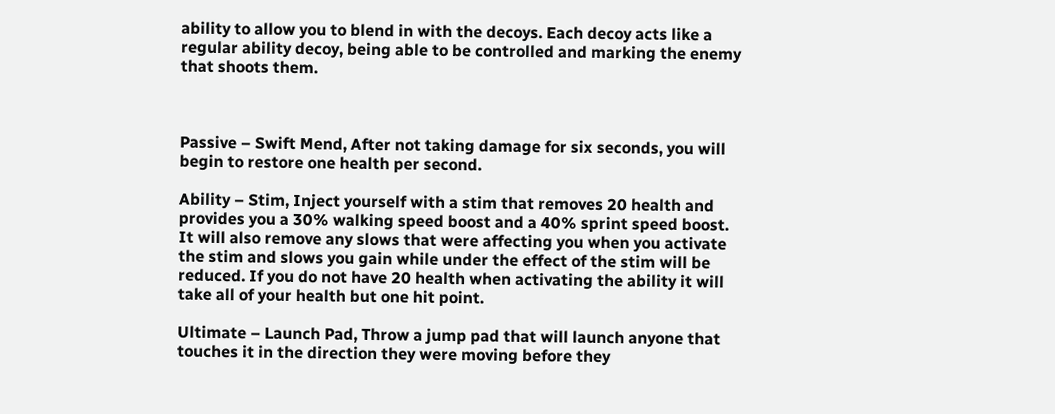ability to allow you to blend in with the decoys. Each decoy acts like a regular ability decoy, being able to be controlled and marking the enemy that shoots them.



Passive – Swift Mend, After not taking damage for six seconds, you will begin to restore one health per second.

Ability – Stim, Inject yourself with a stim that removes 20 health and provides you a 30% walking speed boost and a 40% sprint speed boost. It will also remove any slows that were affecting you when you activate the stim and slows you gain while under the effect of the stim will be reduced. If you do not have 20 health when activating the ability it will take all of your health but one hit point.

Ultimate – Launch Pad, Throw a jump pad that will launch anyone that touches it in the direction they were moving before they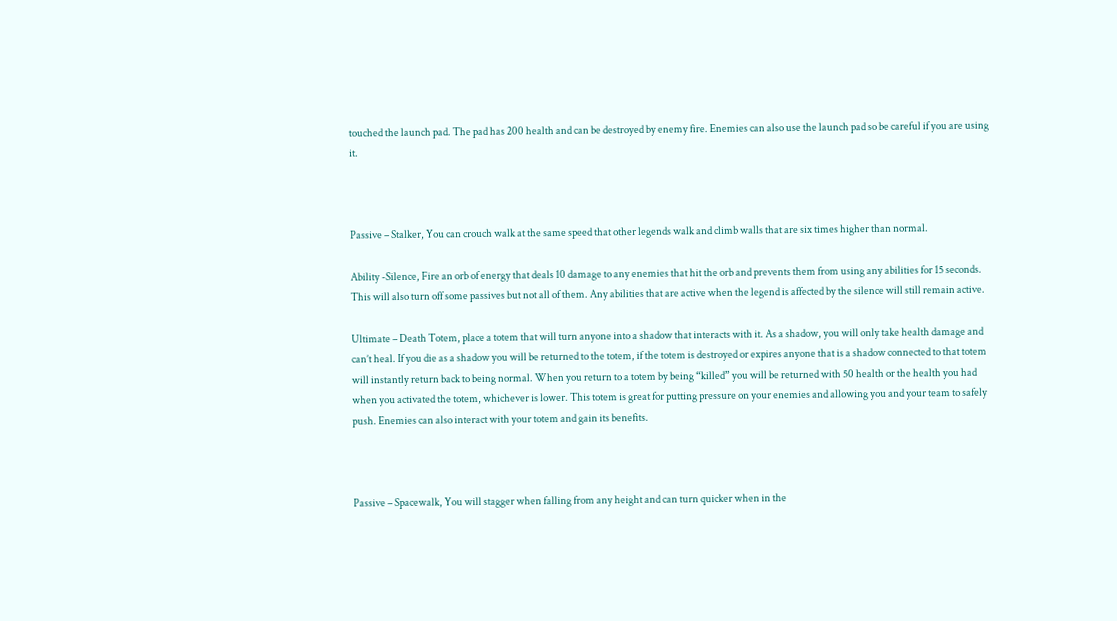touched the launch pad. The pad has 200 health and can be destroyed by enemy fire. Enemies can also use the launch pad so be careful if you are using it.



Passive – Stalker, You can crouch walk at the same speed that other legends walk and climb walls that are six times higher than normal.

Ability -Silence, Fire an orb of energy that deals 10 damage to any enemies that hit the orb and prevents them from using any abilities for 15 seconds. This will also turn off some passives but not all of them. Any abilities that are active when the legend is affected by the silence will still remain active.

Ultimate – Death Totem, place a totem that will turn anyone into a shadow that interacts with it. As a shadow, you will only take health damage and can’t heal. If you die as a shadow you will be returned to the totem, if the totem is destroyed or expires anyone that is a shadow connected to that totem will instantly return back to being normal. When you return to a totem by being “killed” you will be returned with 50 health or the health you had when you activated the totem, whichever is lower. This totem is great for putting pressure on your enemies and allowing you and your team to safely push. Enemies can also interact with your totem and gain its benefits.



Passive – Spacewalk, You will stagger when falling from any height and can turn quicker when in the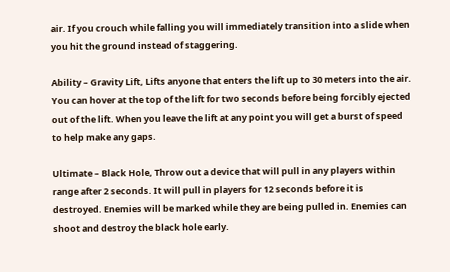air. If you crouch while falling you will immediately transition into a slide when you hit the ground instead of staggering.

Ability – Gravity Lift, Lifts anyone that enters the lift up to 30 meters into the air. You can hover at the top of the lift for two seconds before being forcibly ejected out of the lift. When you leave the lift at any point you will get a burst of speed to help make any gaps.

Ultimate – Black Hole, Throw out a device that will pull in any players within range after 2 seconds. It will pull in players for 12 seconds before it is destroyed. Enemies will be marked while they are being pulled in. Enemies can shoot and destroy the black hole early.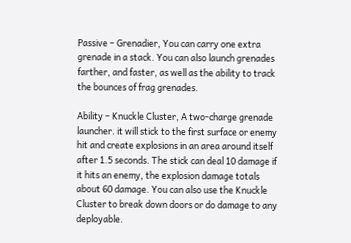Passive – Grenadier, You can carry one extra grenade in a stack. You can also launch grenades farther, and faster, as well as the ability to track the bounces of frag grenades.

Ability – Knuckle Cluster, A two-charge grenade launcher. it will stick to the first surface or enemy hit and create explosions in an area around itself after 1.5 seconds. The stick can deal 10 damage if it hits an enemy, the explosion damage totals about 60 damage. You can also use the Knuckle Cluster to break down doors or do damage to any deployable.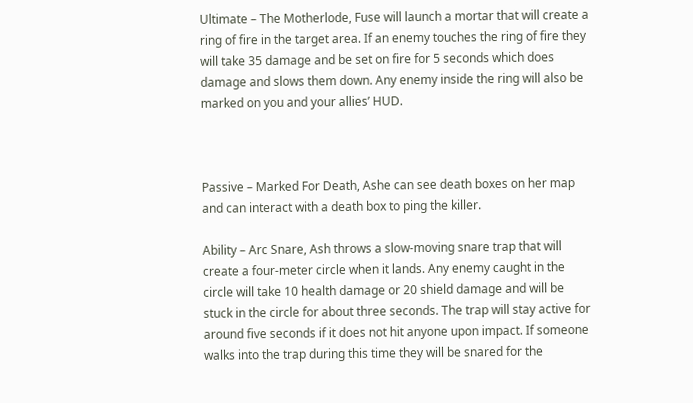Ultimate – The Motherlode, Fuse will launch a mortar that will create a ring of fire in the target area. If an enemy touches the ring of fire they will take 35 damage and be set on fire for 5 seconds which does damage and slows them down. Any enemy inside the ring will also be marked on you and your allies’ HUD.



Passive – Marked For Death, Ashe can see death boxes on her map and can interact with a death box to ping the killer.

Ability – Arc Snare, Ash throws a slow-moving snare trap that will create a four-meter circle when it lands. Any enemy caught in the circle will take 10 health damage or 20 shield damage and will be stuck in the circle for about three seconds. The trap will stay active for around five seconds if it does not hit anyone upon impact. If someone walks into the trap during this time they will be snared for the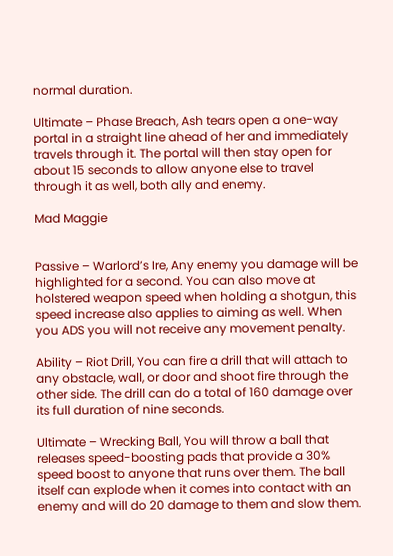normal duration.

Ultimate – Phase Breach, Ash tears open a one-way portal in a straight line ahead of her and immediately travels through it. The portal will then stay open for about 15 seconds to allow anyone else to travel through it as well, both ally and enemy.

Mad Maggie


Passive – Warlord’s Ire, Any enemy you damage will be highlighted for a second. You can also move at holstered weapon speed when holding a shotgun, this speed increase also applies to aiming as well. When you ADS you will not receive any movement penalty.

Ability – Riot Drill, You can fire a drill that will attach to any obstacle, wall, or door and shoot fire through the other side. The drill can do a total of 160 damage over its full duration of nine seconds.

Ultimate – Wrecking Ball, You will throw a ball that releases speed-boosting pads that provide a 30% speed boost to anyone that runs over them. The ball itself can explode when it comes into contact with an enemy and will do 20 damage to them and slow them.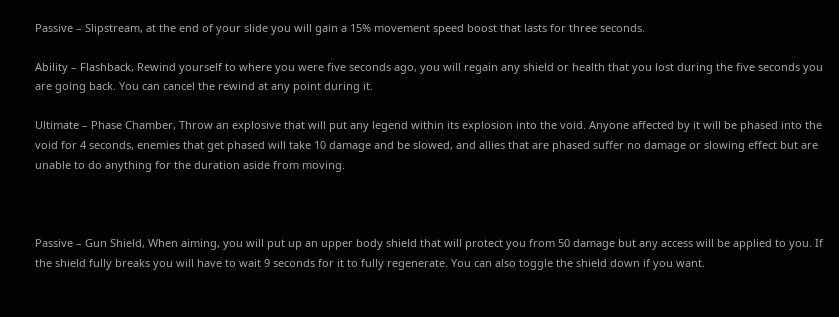Passive – Slipstream, at the end of your slide you will gain a 15% movement speed boost that lasts for three seconds.

Ability – Flashback, Rewind yourself to where you were five seconds ago, you will regain any shield or health that you lost during the five seconds you are going back. You can cancel the rewind at any point during it.

Ultimate – Phase Chamber, Throw an explosive that will put any legend within its explosion into the void. Anyone affected by it will be phased into the void for 4 seconds, enemies that get phased will take 10 damage and be slowed, and allies that are phased suffer no damage or slowing effect but are unable to do anything for the duration aside from moving.



Passive – Gun Shield, When aiming, you will put up an upper body shield that will protect you from 50 damage but any access will be applied to you. If the shield fully breaks you will have to wait 9 seconds for it to fully regenerate. You can also toggle the shield down if you want.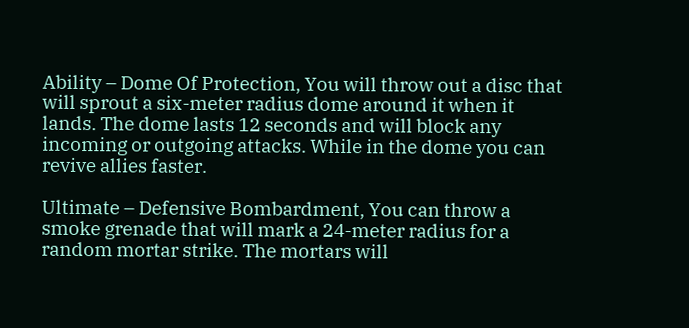Ability – Dome Of Protection, You will throw out a disc that will sprout a six-meter radius dome around it when it lands. The dome lasts 12 seconds and will block any incoming or outgoing attacks. While in the dome you can revive allies faster.

Ultimate – Defensive Bombardment, You can throw a smoke grenade that will mark a 24-meter radius for a random mortar strike. The mortars will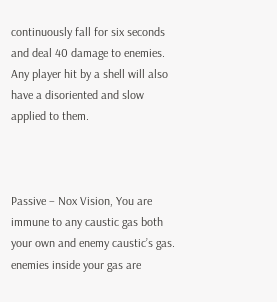continuously fall for six seconds and deal 40 damage to enemies. Any player hit by a shell will also have a disoriented and slow applied to them.



Passive – Nox Vision, You are immune to any caustic gas both your own and enemy caustic’s gas. enemies inside your gas are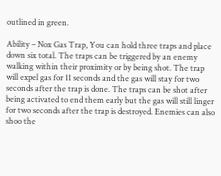outlined in green.

Ability – Nox Gas Trap, You can hold three traps and place down six total. The traps can be triggered by an enemy walking within their proximity or by being shot. The trap will expel gas for 11 seconds and the gas will stay for two seconds after the trap is done. The traps can be shot after being activated to end them early but the gas will still linger for two seconds after the trap is destroyed. Enemies can also shoo the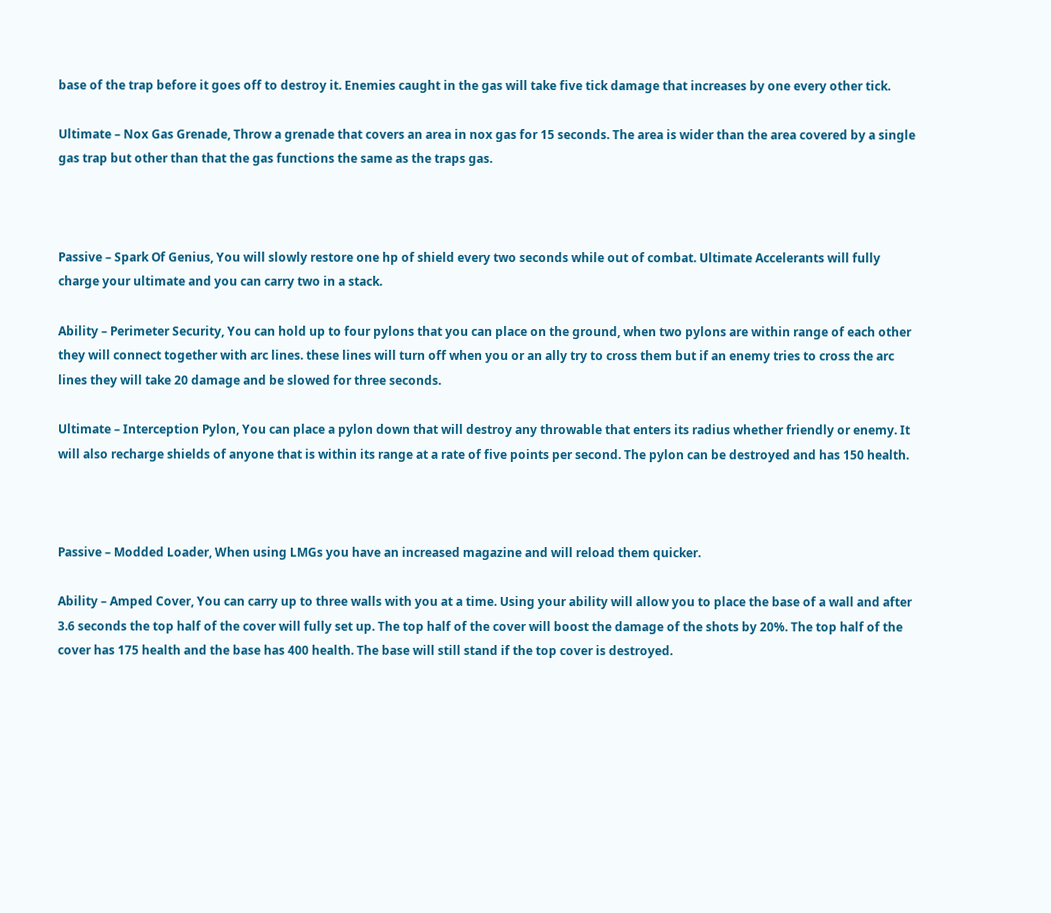base of the trap before it goes off to destroy it. Enemies caught in the gas will take five tick damage that increases by one every other tick.

Ultimate – Nox Gas Grenade, Throw a grenade that covers an area in nox gas for 15 seconds. The area is wider than the area covered by a single gas trap but other than that the gas functions the same as the traps gas.



Passive – Spark Of Genius, You will slowly restore one hp of shield every two seconds while out of combat. Ultimate Accelerants will fully charge your ultimate and you can carry two in a stack.

Ability – Perimeter Security, You can hold up to four pylons that you can place on the ground, when two pylons are within range of each other they will connect together with arc lines. these lines will turn off when you or an ally try to cross them but if an enemy tries to cross the arc lines they will take 20 damage and be slowed for three seconds.

Ultimate – Interception Pylon, You can place a pylon down that will destroy any throwable that enters its radius whether friendly or enemy. It will also recharge shields of anyone that is within its range at a rate of five points per second. The pylon can be destroyed and has 150 health.



Passive – Modded Loader, When using LMGs you have an increased magazine and will reload them quicker.

Ability – Amped Cover, You can carry up to three walls with you at a time. Using your ability will allow you to place the base of a wall and after 3.6 seconds the top half of the cover will fully set up. The top half of the cover will boost the damage of the shots by 20%. The top half of the cover has 175 health and the base has 400 health. The base will still stand if the top cover is destroyed.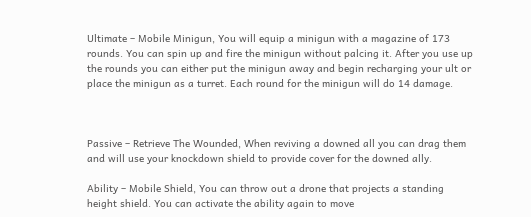Ultimate – Mobile Minigun, You will equip a minigun with a magazine of 173 rounds. You can spin up and fire the minigun without palcing it. After you use up the rounds you can either put the minigun away and begin recharging your ult or place the minigun as a turret. Each round for the minigun will do 14 damage.



Passive – Retrieve The Wounded, When reviving a downed all you can drag them and will use your knockdown shield to provide cover for the downed ally.

Ability – Mobile Shield, You can throw out a drone that projects a standing height shield. You can activate the ability again to move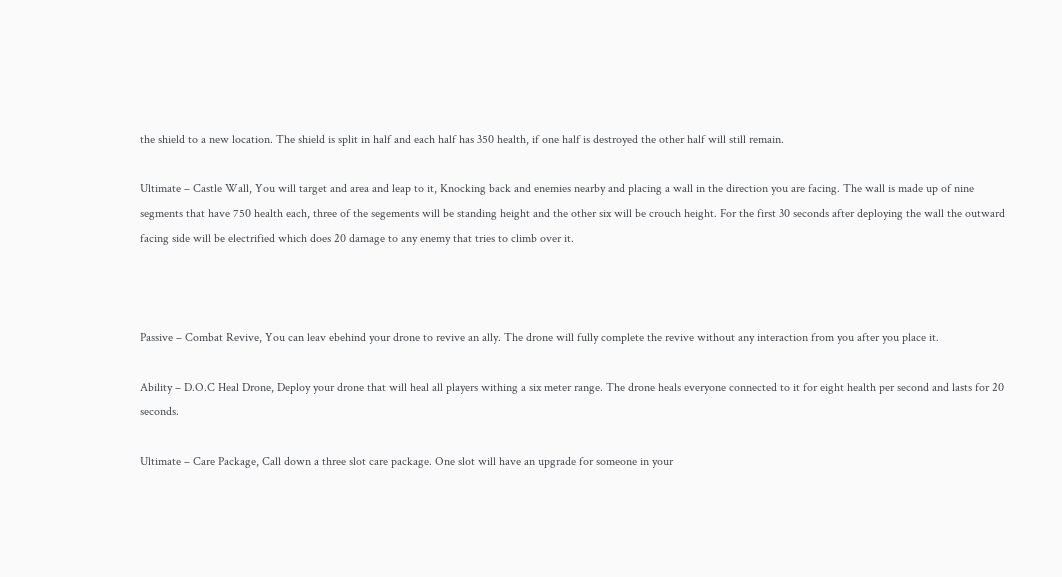the shield to a new location. The shield is split in half and each half has 350 health, if one half is destroyed the other half will still remain.

Ultimate – Castle Wall, You will target and area and leap to it, Knocking back and enemies nearby and placing a wall in the direction you are facing. The wall is made up of nine segments that have 750 health each, three of the segements will be standing height and the other six will be crouch height. For the first 30 seconds after deploying the wall the outward facing side will be electrified which does 20 damage to any enemy that tries to climb over it.



Passive – Combat Revive, You can leav ebehind your drone to revive an ally. The drone will fully complete the revive without any interaction from you after you place it.

Ability – D.O.C Heal Drone, Deploy your drone that will heal all players withing a six meter range. The drone heals everyone connected to it for eight health per second and lasts for 20 seconds.

Ultimate – Care Package, Call down a three slot care package. One slot will have an upgrade for someone in your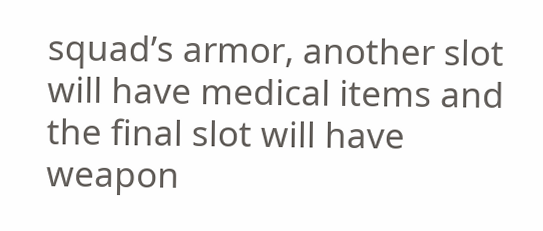squad’s armor, another slot will have medical items and the final slot will have weapon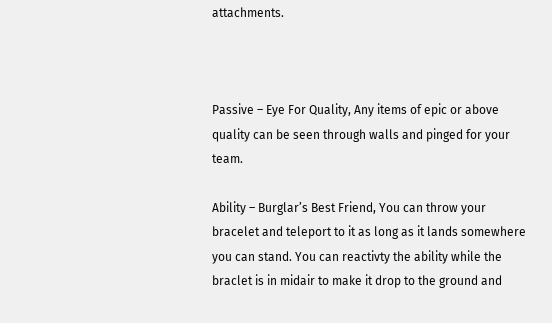attachments.



Passive – Eye For Quality, Any items of epic or above quality can be seen through walls and pinged for your team.

Ability – Burglar’s Best Friend, You can throw your bracelet and teleport to it as long as it lands somewhere you can stand. You can reactivty the ability while the braclet is in midair to make it drop to the ground and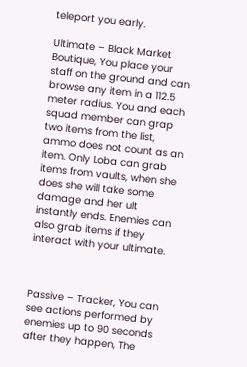teleport you early.

Ultimate – Black Market Boutique, You place your staff on the ground and can browse any item in a 112.5 meter radius. You and each squad member can grap two items from the list, ammo does not count as an item. Only Loba can grab items from vaults, when she does she will take some damage and her ult instantly ends. Enemies can also grab items if they interact with your ultimate.



Passive – Tracker, You can see actions performed by enemies up to 90 seconds after they happen, The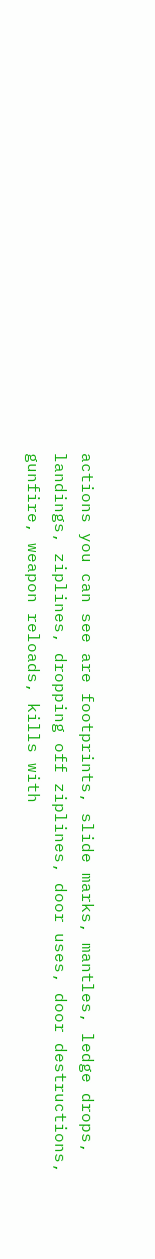actions you can see are footprints, slide marks, mantles, ledge drops, landings, ziplines, dropping off ziplines, door uses, door destructions, gunfire, weapon reloads, kills with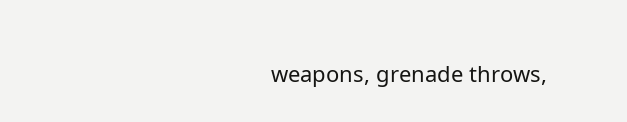weapons, grenade throws,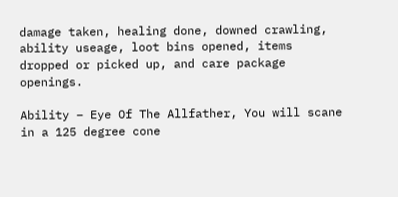damage taken, healing done, downed crawling, ability useage, loot bins opened, items dropped or picked up, and care package openings.

Ability – Eye Of The Allfather, You will scane in a 125 degree cone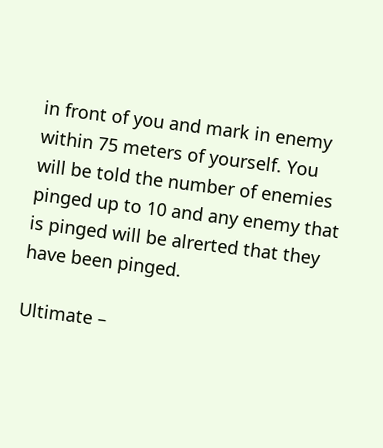in front of you and mark in enemy within 75 meters of yourself. You will be told the number of enemies pinged up to 10 and any enemy that is pinged will be alrerted that they have been pinged.

Ultimate –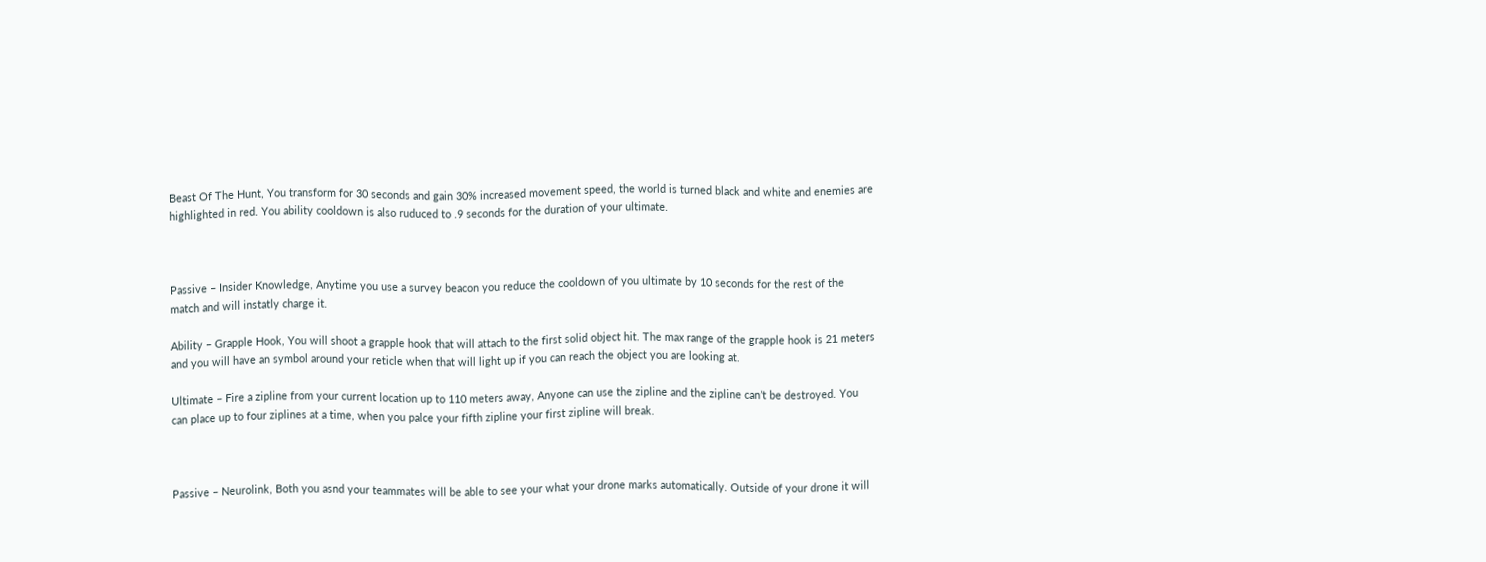Beast Of The Hunt, You transform for 30 seconds and gain 30% increased movement speed, the world is turned black and white and enemies are highlighted in red. You ability cooldown is also ruduced to .9 seconds for the duration of your ultimate.



Passive – Insider Knowledge, Anytime you use a survey beacon you reduce the cooldown of you ultimate by 10 seconds for the rest of the match and will instatly charge it.

Ability – Grapple Hook, You will shoot a grapple hook that will attach to the first solid object hit. The max range of the grapple hook is 21 meters and you will have an symbol around your reticle when that will light up if you can reach the object you are looking at.

Ultimate – Fire a zipline from your current location up to 110 meters away, Anyone can use the zipline and the zipline can’t be destroyed. You can place up to four ziplines at a time, when you palce your fifth zipline your first zipline will break.



Passive – Neurolink, Both you asnd your teammates will be able to see your what your drone marks automatically. Outside of your drone it will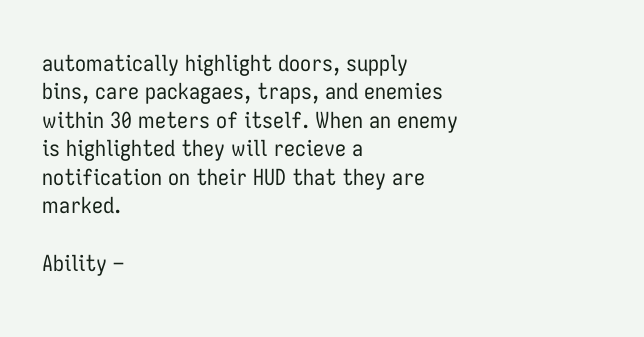automatically highlight doors, supply bins, care packagaes, traps, and enemies within 30 meters of itself. When an enemy is highlighted they will recieve a notification on their HUD that they are marked.

Ability –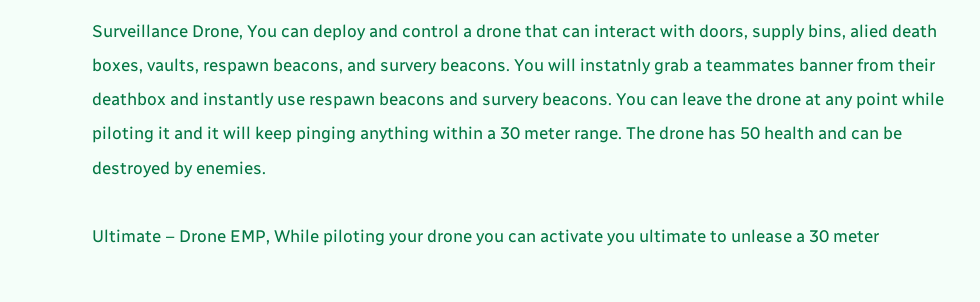Surveillance Drone, You can deploy and control a drone that can interact with doors, supply bins, alied death boxes, vaults, respawn beacons, and survery beacons. You will instatnly grab a teammates banner from their deathbox and instantly use respawn beacons and survery beacons. You can leave the drone at any point while piloting it and it will keep pinging anything within a 30 meter range. The drone has 50 health and can be destroyed by enemies.

Ultimate – Drone EMP, While piloting your drone you can activate you ultimate to unlease a 30 meter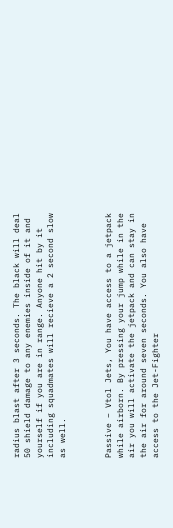radius blast after 3 seconds. The black will deal 50 shield damage to any enemies inside of it and yourself if you are in range. Anyone hit by it including squadmates will recieve a 2 second slow as well.



Passive – Vtol Jets, You have access to a jetpack while airborn. By pressing your jump while in the air you will activate the jetpack and can stay in the air for around seven seconds. You also have access to the Jet-Fighter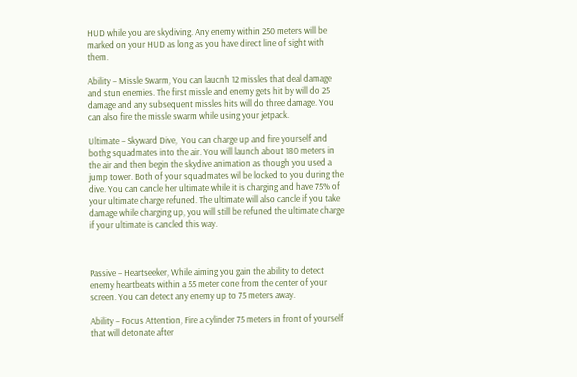HUD while you are skydiving. Any enemy within 250 meters will be marked on your HUD as long as you have direct line of sight with them.

Ability – Missle Swarm, You can laucnh 12 missles that deal damage and stun enemies. The first missle and enemy gets hit by will do 25 damage and any subsequent missles hits will do three damage. You can also fire the missle swarm while using your jetpack.

Ultimate – Skyward Dive,  You can charge up and fire yourself and bothg squadmates into the air. You will launch about 180 meters in the air and then begin the skydive animation as though you used a jump tower. Both of your squadmates wil be locked to you during the dive. You can cancle her ultimate while it is charging and have 75% of your ultimate charge refuned. The ultimate will also cancle if you take damage while charging up, you will still be refuned the ultimate charge if your ultimate is cancled this way.



Passive – Heartseeker, While aiming you gain the ability to detect enemy heartbeats within a 55 meter cone from the center of your screen. You can detect any enemy up to 75 meters away.

Ability – Focus Attention, Fire a cylinder 75 meters in front of yourself that will detonate after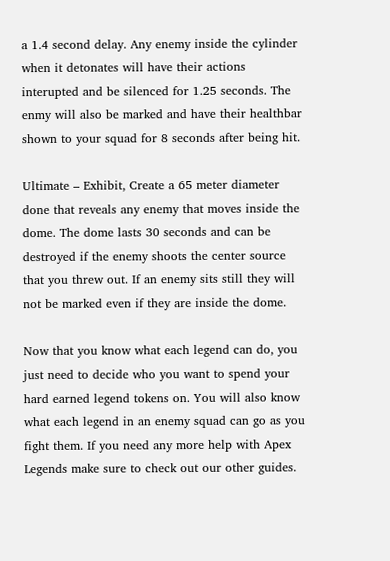a 1.4 second delay. Any enemy inside the cylinder when it detonates will have their actions interupted and be silenced for 1.25 seconds. The enmy will also be marked and have their healthbar shown to your squad for 8 seconds after being hit.

Ultimate – Exhibit, Create a 65 meter diameter done that reveals any enemy that moves inside the dome. The dome lasts 30 seconds and can be destroyed if the enemy shoots the center source that you threw out. If an enemy sits still they will not be marked even if they are inside the dome.

Now that you know what each legend can do, you just need to decide who you want to spend your hard earned legend tokens on. You will also know what each legend in an enemy squad can go as you fight them. If you need any more help with Apex Legends make sure to check out our other guides.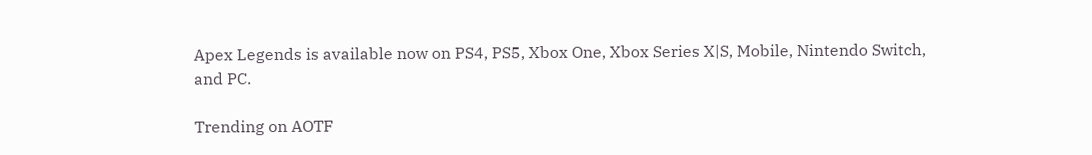Apex Legends is available now on PS4, PS5, Xbox One, Xbox Series X|S, Mobile, Nintendo Switch, and PC.

Trending on AOTF